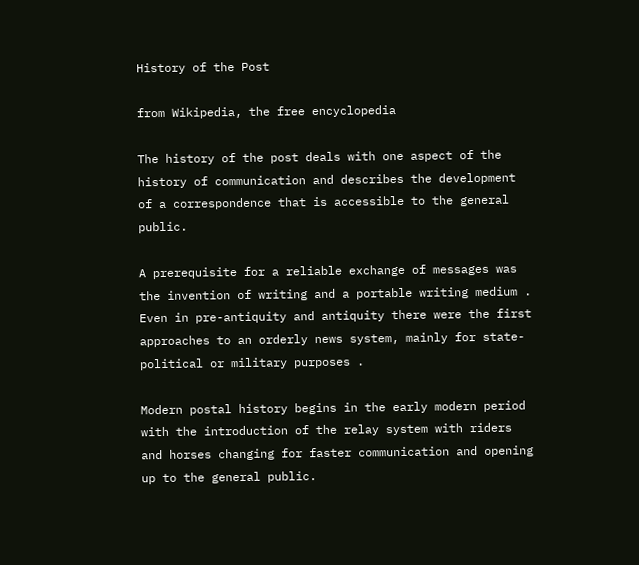History of the Post

from Wikipedia, the free encyclopedia

The history of the post deals with one aspect of the history of communication and describes the development of a correspondence that is accessible to the general public.

A prerequisite for a reliable exchange of messages was the invention of writing and a portable writing medium . Even in pre-antiquity and antiquity there were the first approaches to an orderly news system, mainly for state-political or military purposes .

Modern postal history begins in the early modern period with the introduction of the relay system with riders and horses changing for faster communication and opening up to the general public.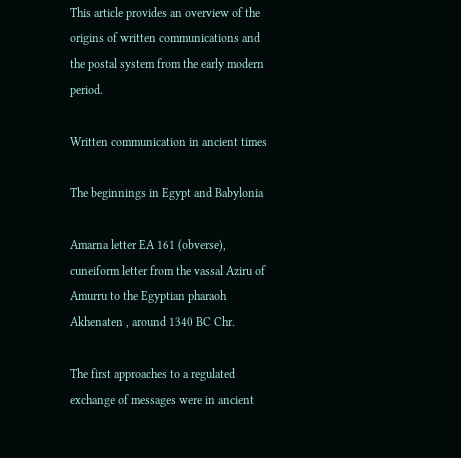This article provides an overview of the origins of written communications and the postal system from the early modern period.

Written communication in ancient times

The beginnings in Egypt and Babylonia

Amarna letter EA 161 (obverse), cuneiform letter from the vassal Aziru of Amurru to the Egyptian pharaoh Akhenaten , around 1340 BC Chr.

The first approaches to a regulated exchange of messages were in ancient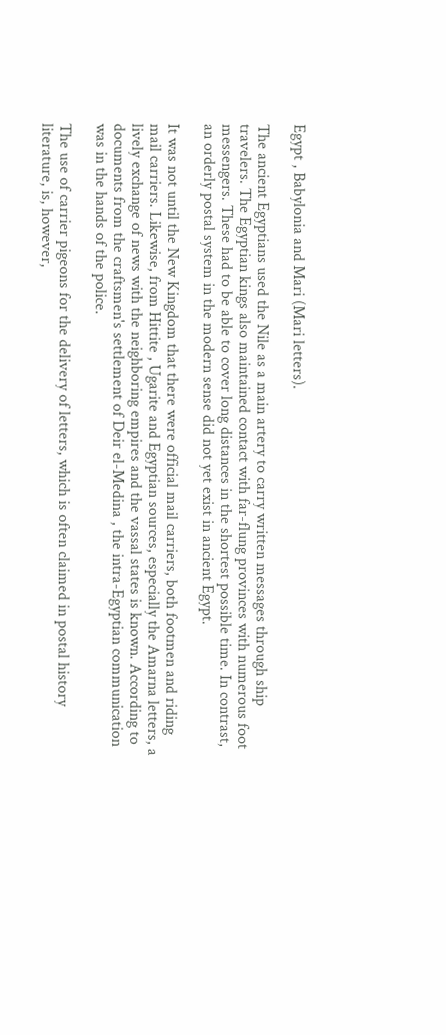Egypt , Babylonia and Mari (Mari letters).

The ancient Egyptians used the Nile as a main artery to carry written messages through ship travelers. The Egyptian kings also maintained contact with far-flung provinces with numerous foot messengers. These had to be able to cover long distances in the shortest possible time. In contrast, an orderly postal system in the modern sense did not yet exist in ancient Egypt.

It was not until the New Kingdom that there were official mail carriers, both footmen and riding mail carriers. Likewise, from Hittite , Ugarite and Egyptian sources, especially the Amarna letters, a lively exchange of news with the neighboring empires and the vassal states is known. According to documents from the craftsmen's settlement of Deir el-Medina , the intra-Egyptian communication was in the hands of the police.

The use of carrier pigeons for the delivery of letters, which is often claimed in postal history literature, is, however,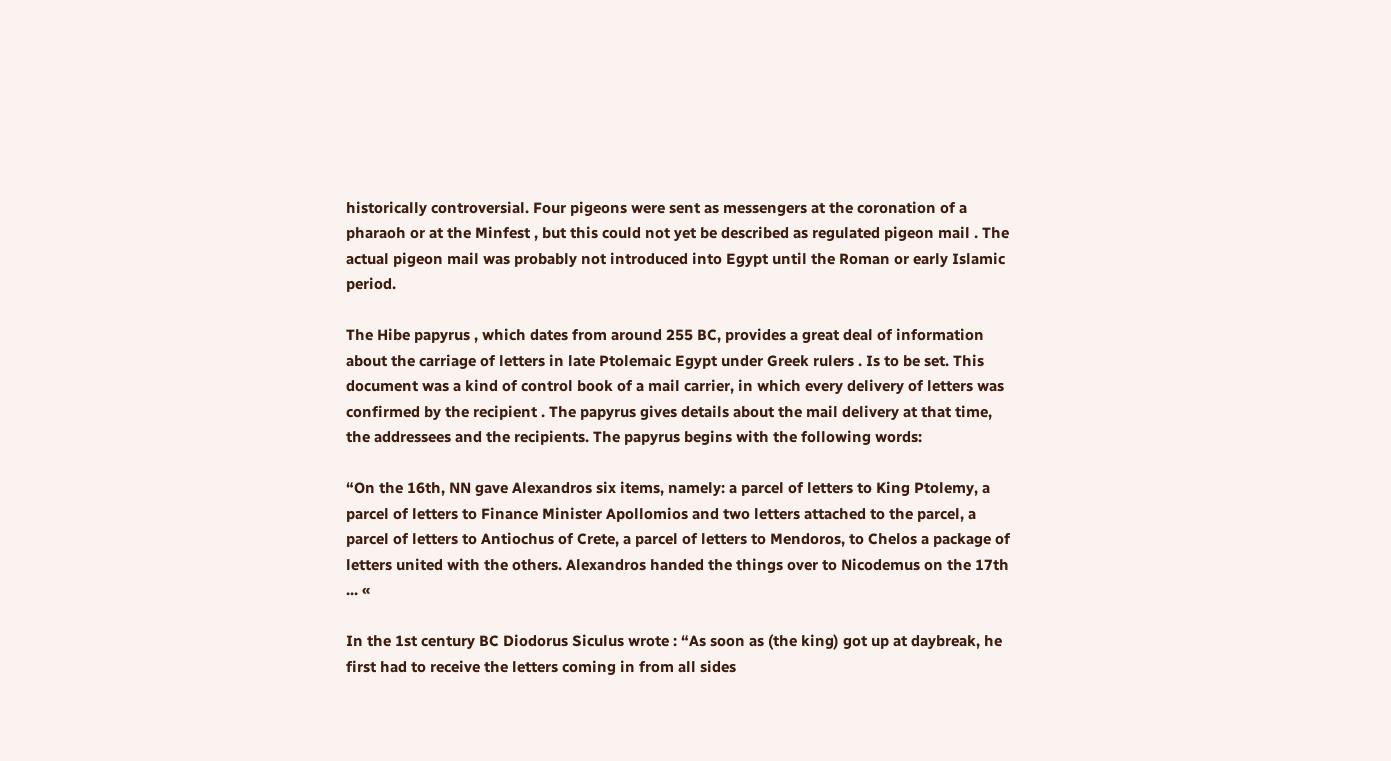historically controversial. Four pigeons were sent as messengers at the coronation of a pharaoh or at the Minfest , but this could not yet be described as regulated pigeon mail . The actual pigeon mail was probably not introduced into Egypt until the Roman or early Islamic period.

The Hibe papyrus , which dates from around 255 BC, provides a great deal of information about the carriage of letters in late Ptolemaic Egypt under Greek rulers . Is to be set. This document was a kind of control book of a mail carrier, in which every delivery of letters was confirmed by the recipient . The papyrus gives details about the mail delivery at that time, the addressees and the recipients. The papyrus begins with the following words:

“On the 16th, NN gave Alexandros six items, namely: a parcel of letters to King Ptolemy, a parcel of letters to Finance Minister Apollomios and two letters attached to the parcel, a parcel of letters to Antiochus of Crete, a parcel of letters to Mendoros, to Chelos a package of letters united with the others. Alexandros handed the things over to Nicodemus on the 17th ... «

In the 1st century BC Diodorus Siculus wrote : “As soon as (the king) got up at daybreak, he first had to receive the letters coming in from all sides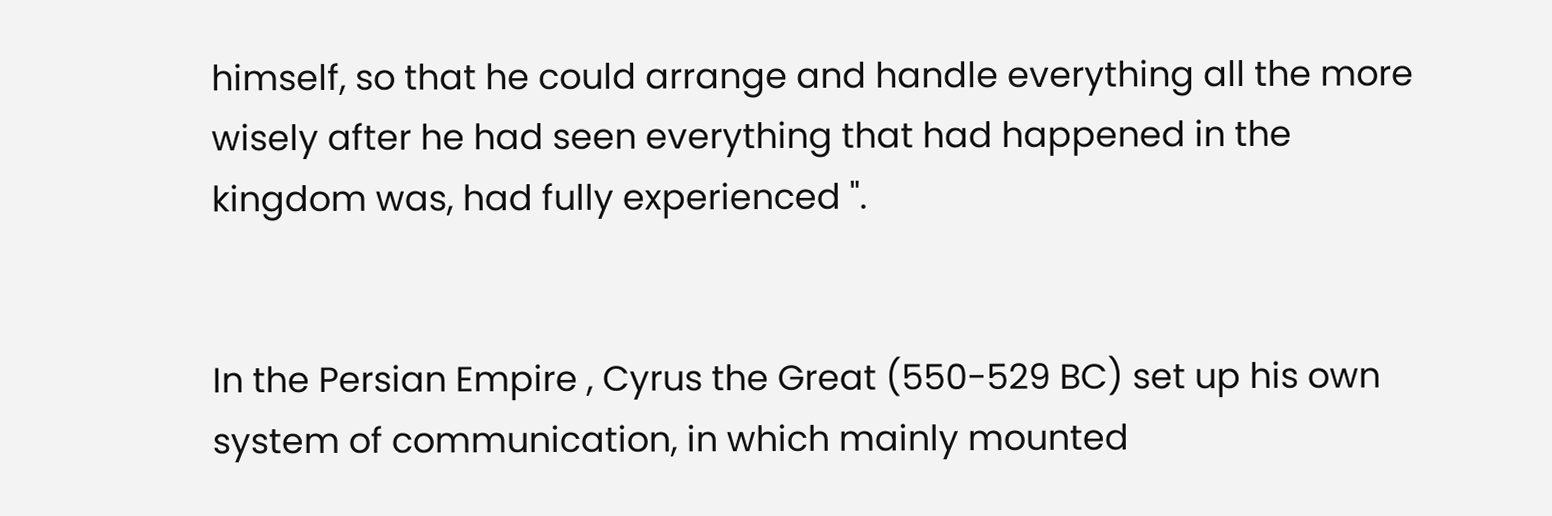himself, so that he could arrange and handle everything all the more wisely after he had seen everything that had happened in the kingdom was, had fully experienced ".


In the Persian Empire , Cyrus the Great (550-529 BC) set up his own system of communication, in which mainly mounted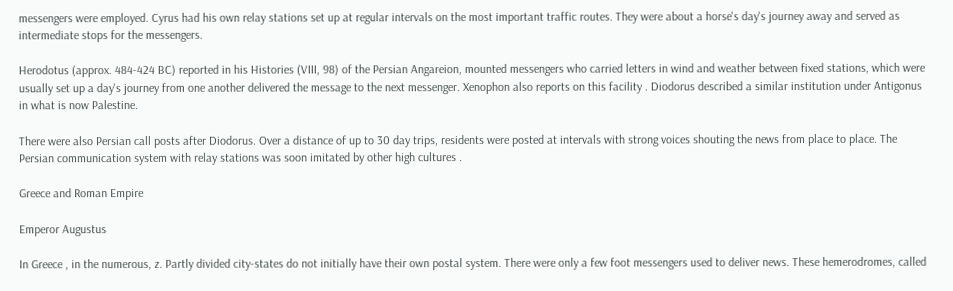messengers were employed. Cyrus had his own relay stations set up at regular intervals on the most important traffic routes. They were about a horse's day's journey away and served as intermediate stops for the messengers.

Herodotus (approx. 484-424 BC) reported in his Histories (VIII, 98) of the Persian Angareion, mounted messengers who carried letters in wind and weather between fixed stations, which were usually set up a day's journey from one another delivered the message to the next messenger. Xenophon also reports on this facility . Diodorus described a similar institution under Antigonus in what is now Palestine.

There were also Persian call posts after Diodorus. Over a distance of up to 30 day trips, residents were posted at intervals with strong voices shouting the news from place to place. The Persian communication system with relay stations was soon imitated by other high cultures .

Greece and Roman Empire

Emperor Augustus

In Greece , in the numerous, z. Partly divided city-states do not initially have their own postal system. There were only a few foot messengers used to deliver news. These hemerodromes, called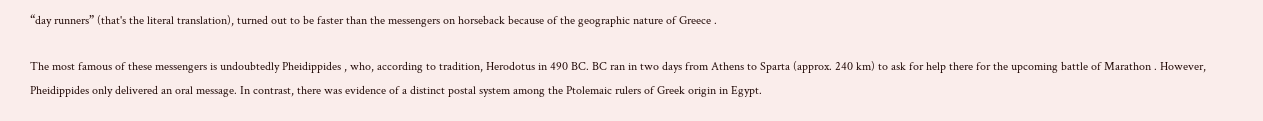“day runners” (that's the literal translation), turned out to be faster than the messengers on horseback because of the geographic nature of Greece .

The most famous of these messengers is undoubtedly Pheidippides , who, according to tradition, Herodotus in 490 BC. BC ran in two days from Athens to Sparta (approx. 240 km) to ask for help there for the upcoming battle of Marathon . However, Pheidippides only delivered an oral message. In contrast, there was evidence of a distinct postal system among the Ptolemaic rulers of Greek origin in Egypt.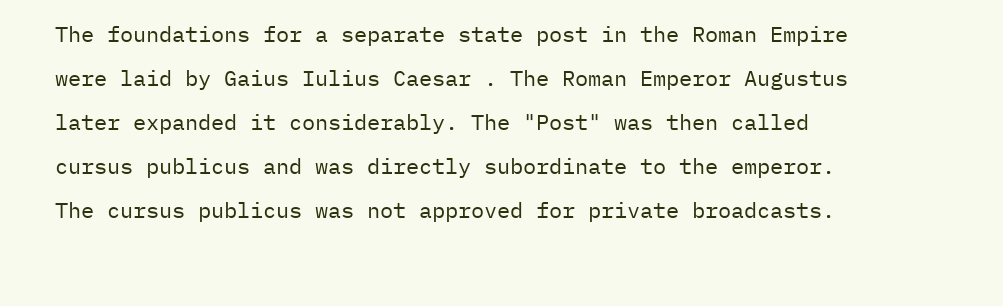The foundations for a separate state post in the Roman Empire were laid by Gaius Iulius Caesar . The Roman Emperor Augustus later expanded it considerably. The "Post" was then called cursus publicus and was directly subordinate to the emperor. The cursus publicus was not approved for private broadcasts.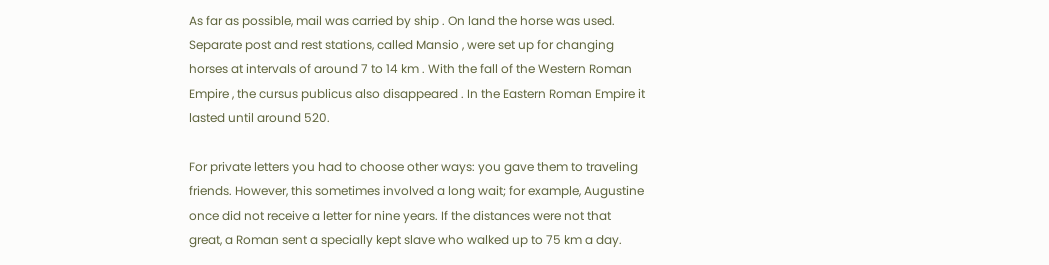As far as possible, mail was carried by ship . On land the horse was used. Separate post and rest stations, called Mansio , were set up for changing horses at intervals of around 7 to 14 km . With the fall of the Western Roman Empire , the cursus publicus also disappeared . In the Eastern Roman Empire it lasted until around 520.

For private letters you had to choose other ways: you gave them to traveling friends. However, this sometimes involved a long wait; for example, Augustine once did not receive a letter for nine years. If the distances were not that great, a Roman sent a specially kept slave who walked up to 75 km a day.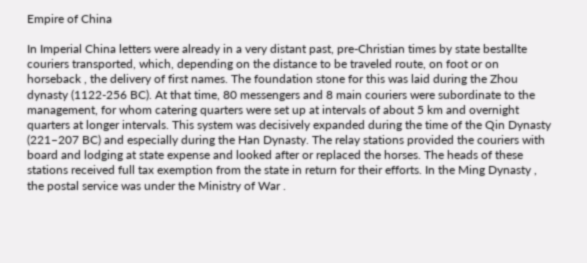Empire of China

In Imperial China letters were already in a very distant past, pre-Christian times by state bestallte couriers transported, which, depending on the distance to be traveled route, on foot or on horseback , the delivery of first names. The foundation stone for this was laid during the Zhou dynasty (1122-256 BC). At that time, 80 messengers and 8 main couriers were subordinate to the management, for whom catering quarters were set up at intervals of about 5 km and overnight quarters at longer intervals. This system was decisively expanded during the time of the Qin Dynasty (221–207 BC) and especially during the Han Dynasty. The relay stations provided the couriers with board and lodging at state expense and looked after or replaced the horses. The heads of these stations received full tax exemption from the state in return for their efforts. In the Ming Dynasty , the postal service was under the Ministry of War .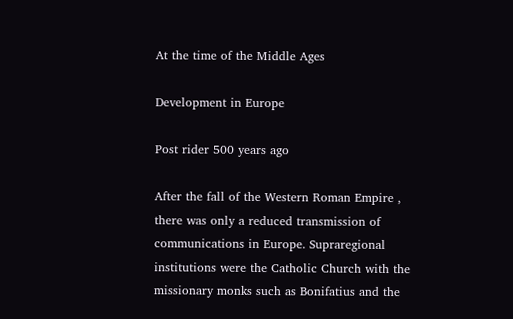At the time of the Middle Ages

Development in Europe

Post rider 500 years ago

After the fall of the Western Roman Empire , there was only a reduced transmission of communications in Europe. Supraregional institutions were the Catholic Church with the missionary monks such as Bonifatius and the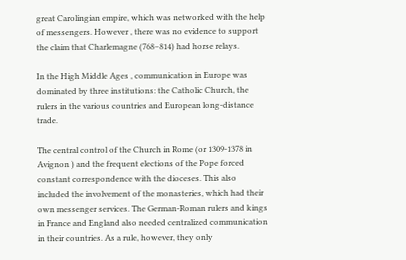great Carolingian empire, which was networked with the help of messengers. However , there was no evidence to support the claim that Charlemagne (768–814) had horse relays.

In the High Middle Ages , communication in Europe was dominated by three institutions: the Catholic Church, the rulers in the various countries and European long-distance trade.

The central control of the Church in Rome (or 1309-1378 in Avignon ) and the frequent elections of the Pope forced constant correspondence with the dioceses. This also included the involvement of the monasteries, which had their own messenger services. The German-Roman rulers and kings in France and England also needed centralized communication in their countries. As a rule, however, they only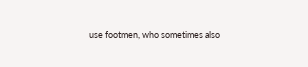use footmen, who sometimes also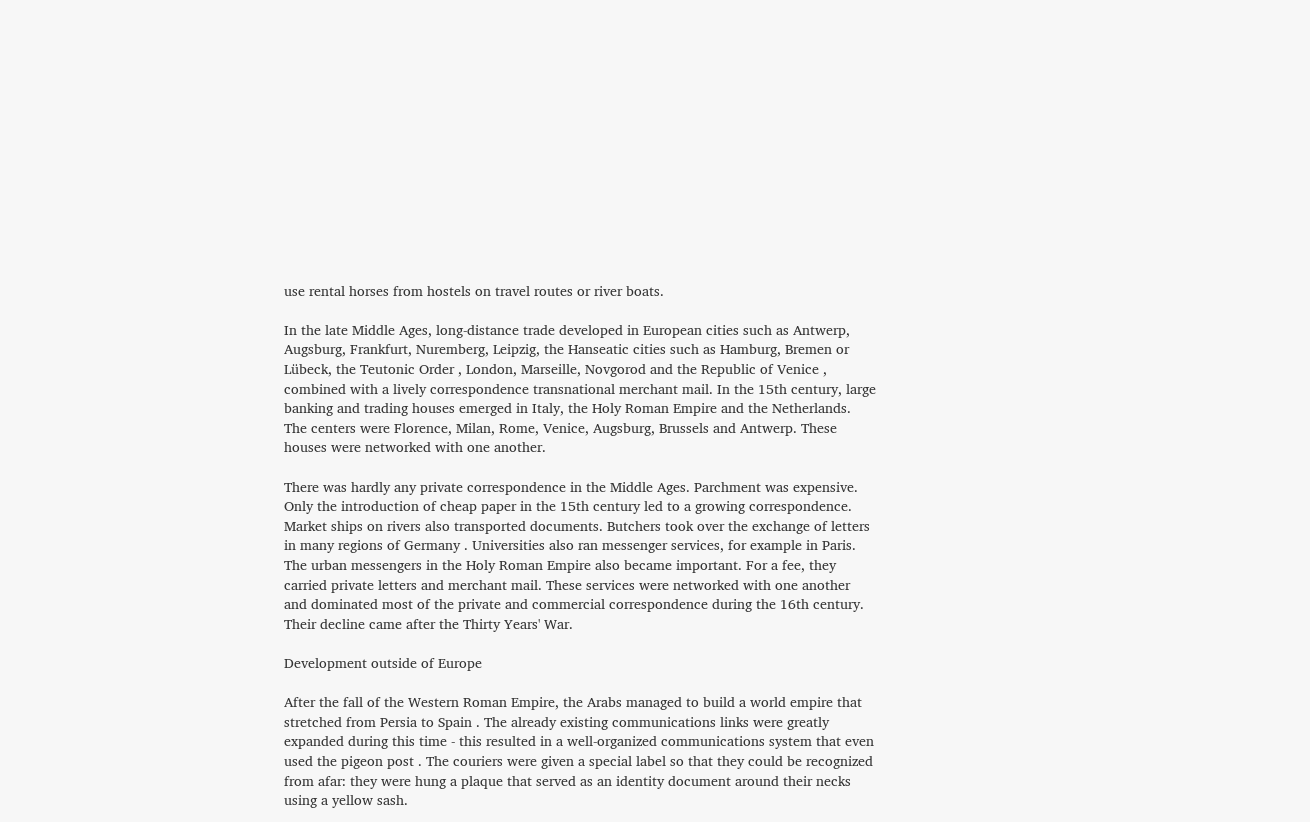use rental horses from hostels on travel routes or river boats.

In the late Middle Ages, long-distance trade developed in European cities such as Antwerp, Augsburg, Frankfurt, Nuremberg, Leipzig, the Hanseatic cities such as Hamburg, Bremen or Lübeck, the Teutonic Order , London, Marseille, Novgorod and the Republic of Venice , combined with a lively correspondence transnational merchant mail. In the 15th century, large banking and trading houses emerged in Italy, the Holy Roman Empire and the Netherlands. The centers were Florence, Milan, Rome, Venice, Augsburg, Brussels and Antwerp. These houses were networked with one another.

There was hardly any private correspondence in the Middle Ages. Parchment was expensive. Only the introduction of cheap paper in the 15th century led to a growing correspondence. Market ships on rivers also transported documents. Butchers took over the exchange of letters in many regions of Germany . Universities also ran messenger services, for example in Paris. The urban messengers in the Holy Roman Empire also became important. For a fee, they carried private letters and merchant mail. These services were networked with one another and dominated most of the private and commercial correspondence during the 16th century. Their decline came after the Thirty Years' War.

Development outside of Europe

After the fall of the Western Roman Empire, the Arabs managed to build a world empire that stretched from Persia to Spain . The already existing communications links were greatly expanded during this time - this resulted in a well-organized communications system that even used the pigeon post . The couriers were given a special label so that they could be recognized from afar: they were hung a plaque that served as an identity document around their necks using a yellow sash.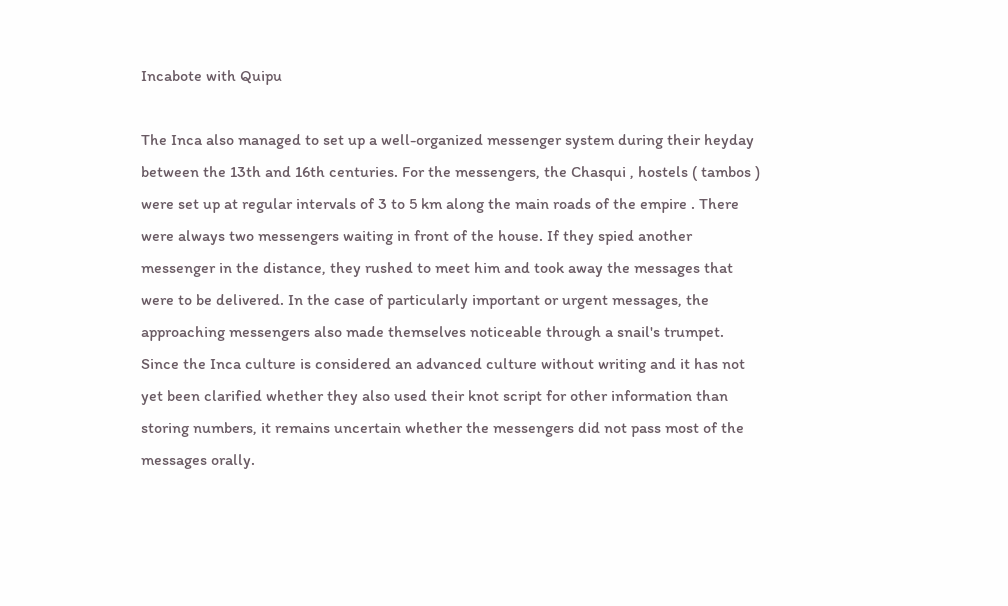Incabote with Quipu

The Inca also managed to set up a well-organized messenger system during their heyday between the 13th and 16th centuries. For the messengers, the Chasqui , hostels ( tambos ) were set up at regular intervals of 3 to 5 km along the main roads of the empire . There were always two messengers waiting in front of the house. If they spied another messenger in the distance, they rushed to meet him and took away the messages that were to be delivered. In the case of particularly important or urgent messages, the approaching messengers also made themselves noticeable through a snail's trumpet. Since the Inca culture is considered an advanced culture without writing and it has not yet been clarified whether they also used their knot script for other information than storing numbers, it remains uncertain whether the messengers did not pass most of the messages orally.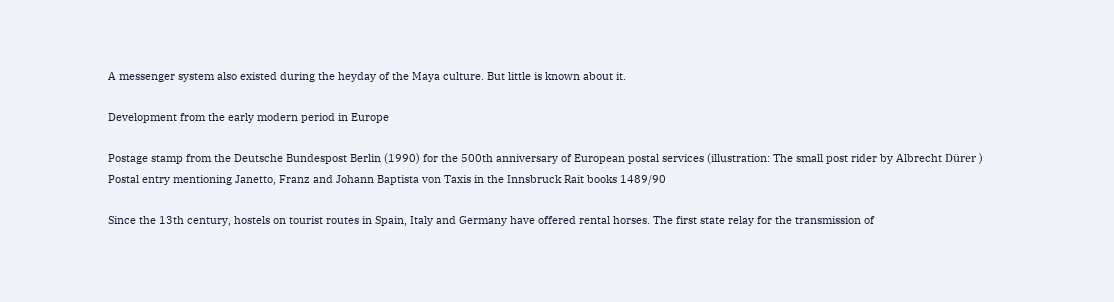A messenger system also existed during the heyday of the Maya culture. But little is known about it.

Development from the early modern period in Europe

Postage stamp from the Deutsche Bundespost Berlin (1990) for the 500th anniversary of European postal services (illustration: The small post rider by Albrecht Dürer )
Postal entry mentioning Janetto, Franz and Johann Baptista von Taxis in the Innsbruck Rait books 1489/90

Since the 13th century, hostels on tourist routes in Spain, Italy and Germany have offered rental horses. The first state relay for the transmission of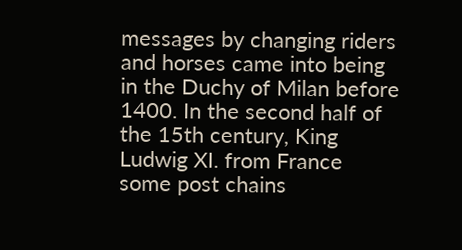messages by changing riders and horses came into being in the Duchy of Milan before 1400. In the second half of the 15th century, King Ludwig XI. from France some post chains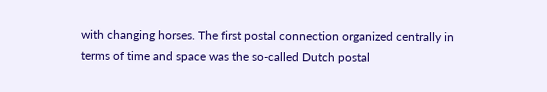with changing horses. The first postal connection organized centrally in terms of time and space was the so-called Dutch postal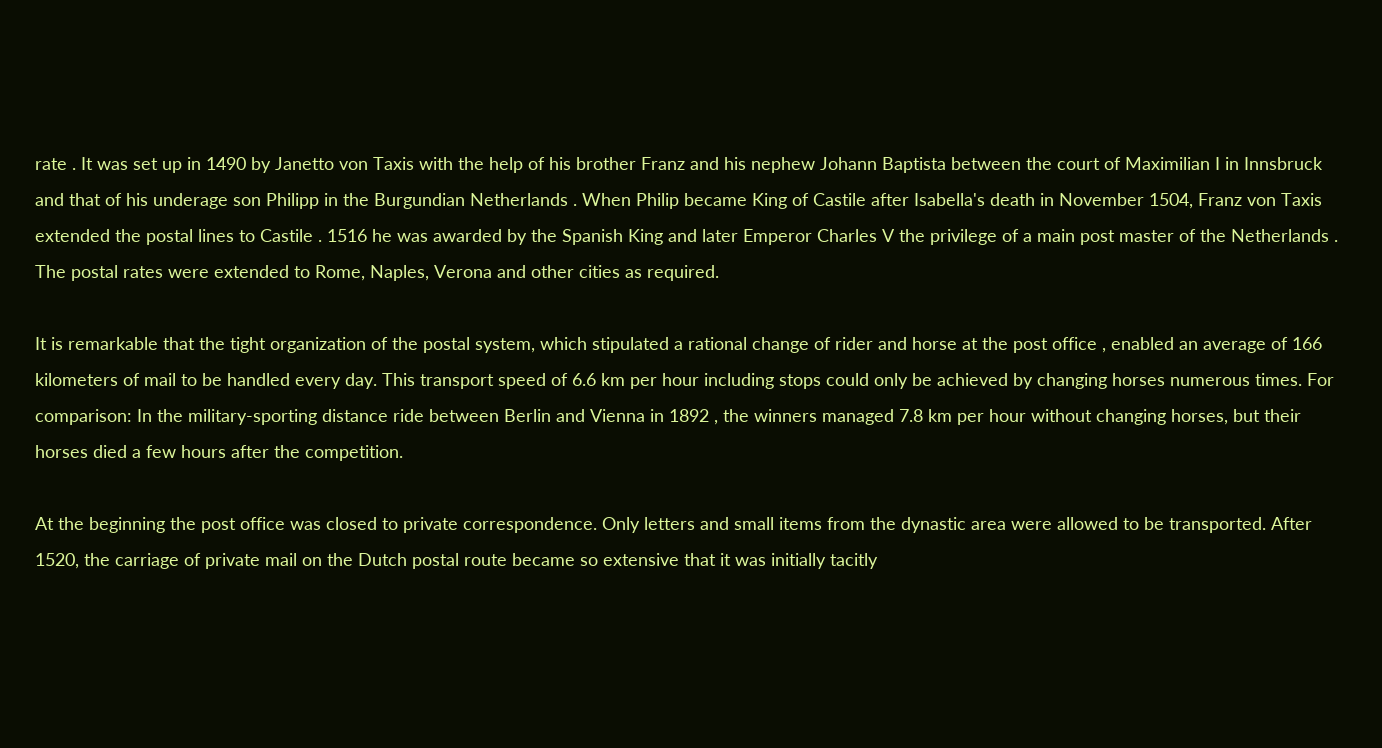rate . It was set up in 1490 by Janetto von Taxis with the help of his brother Franz and his nephew Johann Baptista between the court of Maximilian I in Innsbruck and that of his underage son Philipp in the Burgundian Netherlands . When Philip became King of Castile after Isabella's death in November 1504, Franz von Taxis extended the postal lines to Castile . 1516 he was awarded by the Spanish King and later Emperor Charles V the privilege of a main post master of the Netherlands . The postal rates were extended to Rome, Naples, Verona and other cities as required.

It is remarkable that the tight organization of the postal system, which stipulated a rational change of rider and horse at the post office , enabled an average of 166 kilometers of mail to be handled every day. This transport speed of 6.6 km per hour including stops could only be achieved by changing horses numerous times. For comparison: In the military-sporting distance ride between Berlin and Vienna in 1892 , the winners managed 7.8 km per hour without changing horses, but their horses died a few hours after the competition.

At the beginning the post office was closed to private correspondence. Only letters and small items from the dynastic area were allowed to be transported. After 1520, the carriage of private mail on the Dutch postal route became so extensive that it was initially tacitly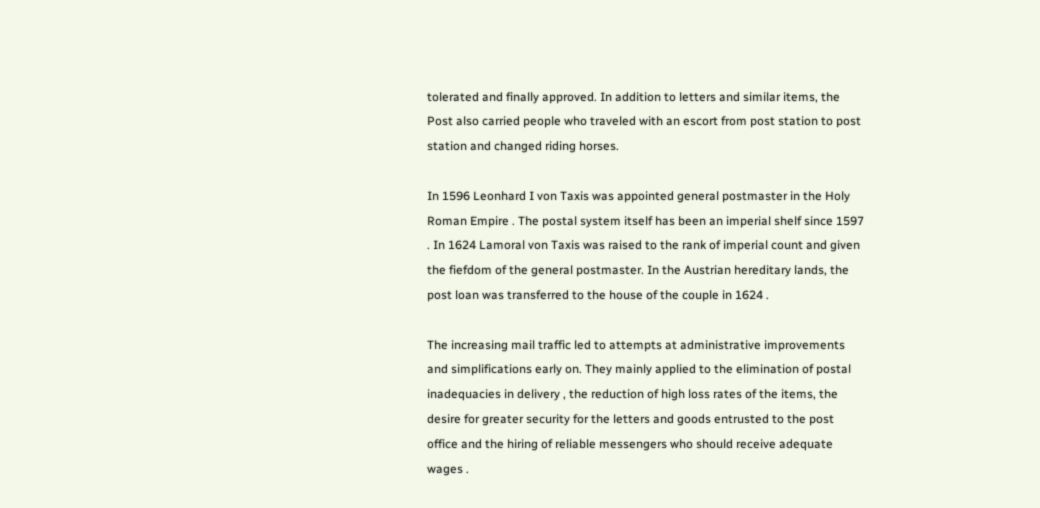tolerated and finally approved. In addition to letters and similar items, the Post also carried people who traveled with an escort from post station to post station and changed riding horses.

In 1596 Leonhard I von Taxis was appointed general postmaster in the Holy Roman Empire . The postal system itself has been an imperial shelf since 1597 . In 1624 Lamoral von Taxis was raised to the rank of imperial count and given the fiefdom of the general postmaster. In the Austrian hereditary lands, the post loan was transferred to the house of the couple in 1624 .

The increasing mail traffic led to attempts at administrative improvements and simplifications early on. They mainly applied to the elimination of postal inadequacies in delivery , the reduction of high loss rates of the items, the desire for greater security for the letters and goods entrusted to the post office and the hiring of reliable messengers who should receive adequate wages .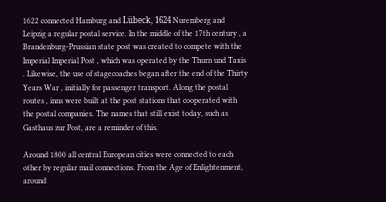1622 connected Hamburg and Lübeck, 1624 Nuremberg and Leipzig a regular postal service. In the middle of the 17th century , a Brandenburg-Prussian state post was created to compete with the Imperial Imperial Post , which was operated by the Thurn und Taxis . Likewise, the use of stagecoaches began after the end of the Thirty Years War , initially for passenger transport. Along the postal routes , inns were built at the post stations that cooperated with the postal companies. The names that still exist today, such as Gasthaus zur Post, are a reminder of this.

Around 1800 all central European cities were connected to each other by regular mail connections. From the Age of Enlightenment, around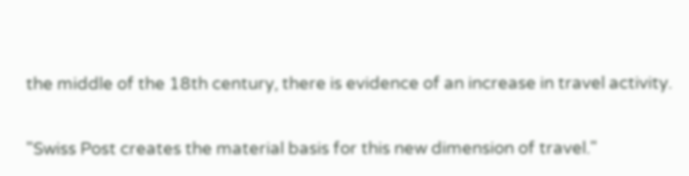the middle of the 18th century, there is evidence of an increase in travel activity.

"Swiss Post creates the material basis for this new dimension of travel."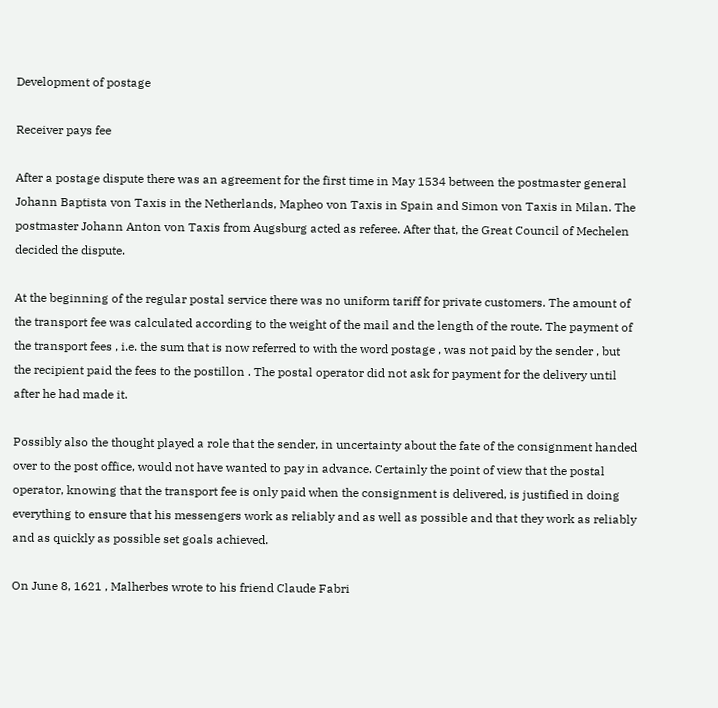Development of postage

Receiver pays fee

After a postage dispute there was an agreement for the first time in May 1534 between the postmaster general Johann Baptista von Taxis in the Netherlands, Mapheo von Taxis in Spain and Simon von Taxis in Milan. The postmaster Johann Anton von Taxis from Augsburg acted as referee. After that, the Great Council of Mechelen decided the dispute.

At the beginning of the regular postal service there was no uniform tariff for private customers. The amount of the transport fee was calculated according to the weight of the mail and the length of the route. The payment of the transport fees , i.e. the sum that is now referred to with the word postage , was not paid by the sender , but the recipient paid the fees to the postillon . The postal operator did not ask for payment for the delivery until after he had made it.

Possibly also the thought played a role that the sender, in uncertainty about the fate of the consignment handed over to the post office, would not have wanted to pay in advance. Certainly the point of view that the postal operator, knowing that the transport fee is only paid when the consignment is delivered, is justified in doing everything to ensure that his messengers work as reliably and as well as possible and that they work as reliably and as quickly as possible set goals achieved.

On June 8, 1621 , Malherbes wrote to his friend Claude Fabri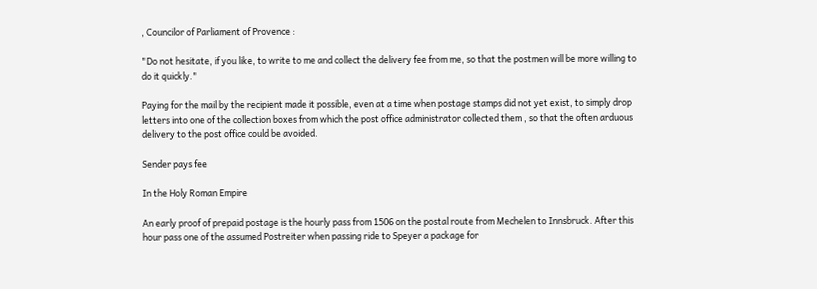, Councilor of Parliament of Provence :

"Do not hesitate, if you like, to write to me and collect the delivery fee from me, so that the postmen will be more willing to do it quickly."

Paying for the mail by the recipient made it possible, even at a time when postage stamps did not yet exist, to simply drop letters into one of the collection boxes from which the post office administrator collected them , so that the often arduous delivery to the post office could be avoided.

Sender pays fee

In the Holy Roman Empire

An early proof of prepaid postage is the hourly pass from 1506 on the postal route from Mechelen to Innsbruck. After this hour pass one of the assumed Postreiter when passing ride to Speyer a package for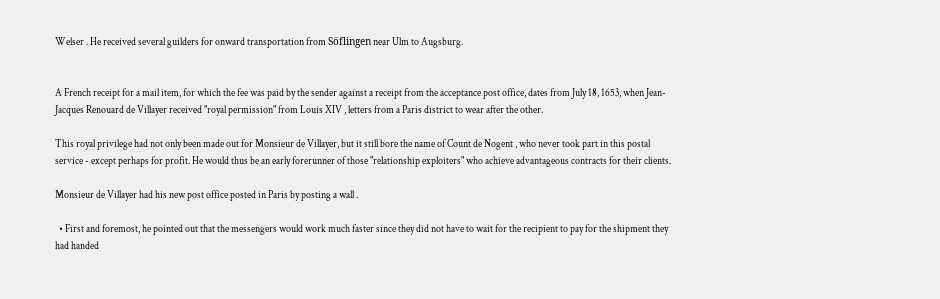Welser . He received several guilders for onward transportation from Söflingen near Ulm to Augsburg.


A French receipt for a mail item, for which the fee was paid by the sender against a receipt from the acceptance post office, dates from July 18, 1653, when Jean-Jacques Renouard de Villayer received "royal permission" from Louis XIV , letters from a Paris district to wear after the other.

This royal privilege had not only been made out for Monsieur de Villayer, but it still bore the name of Count de Nogent , who never took part in this postal service - except perhaps for profit. He would thus be an early forerunner of those "relationship exploiters" who achieve advantageous contracts for their clients.

Monsieur de Villayer had his new post office posted in Paris by posting a wall .

  • First and foremost, he pointed out that the messengers would work much faster since they did not have to wait for the recipient to pay for the shipment they had handed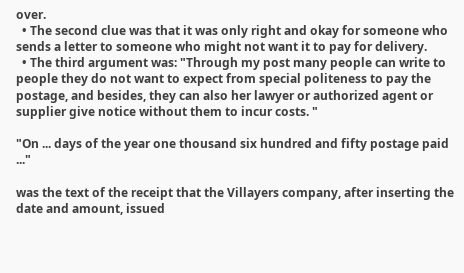over.
  • The second clue was that it was only right and okay for someone who sends a letter to someone who might not want it to pay for delivery.
  • The third argument was: "Through my post many people can write to people they do not want to expect from special politeness to pay the postage, and besides, they can also her lawyer or authorized agent or supplier give notice without them to incur costs. "

"On ... days of the year one thousand six hundred and fifty postage paid ..."

was the text of the receipt that the Villayers company, after inserting the date and amount, issued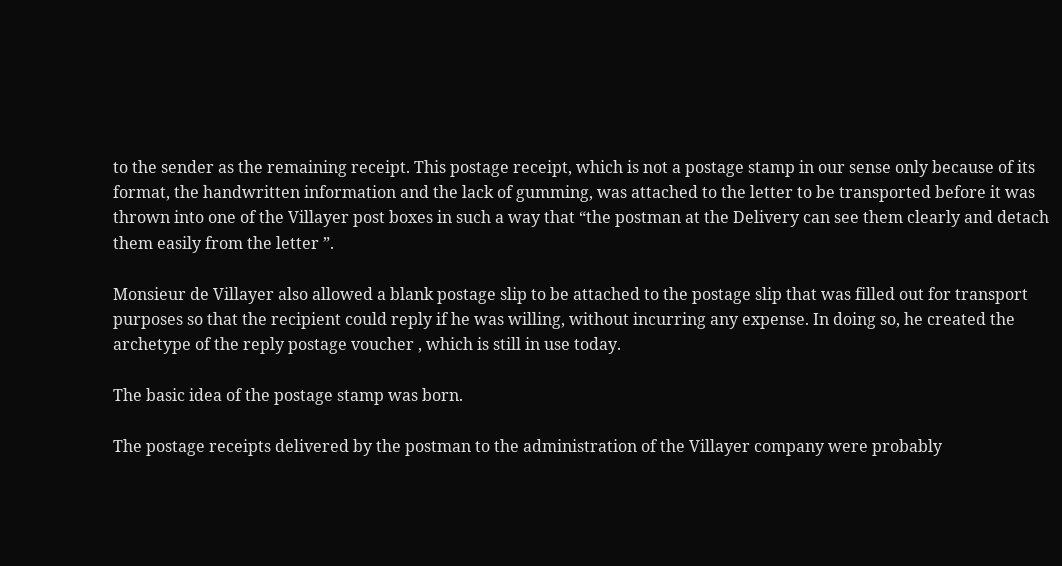to the sender as the remaining receipt. This postage receipt, which is not a postage stamp in our sense only because of its format, the handwritten information and the lack of gumming, was attached to the letter to be transported before it was thrown into one of the Villayer post boxes in such a way that “the postman at the Delivery can see them clearly and detach them easily from the letter ”.

Monsieur de Villayer also allowed a blank postage slip to be attached to the postage slip that was filled out for transport purposes so that the recipient could reply if he was willing, without incurring any expense. In doing so, he created the archetype of the reply postage voucher , which is still in use today.

The basic idea of the postage stamp was born.

The postage receipts delivered by the postman to the administration of the Villayer company were probably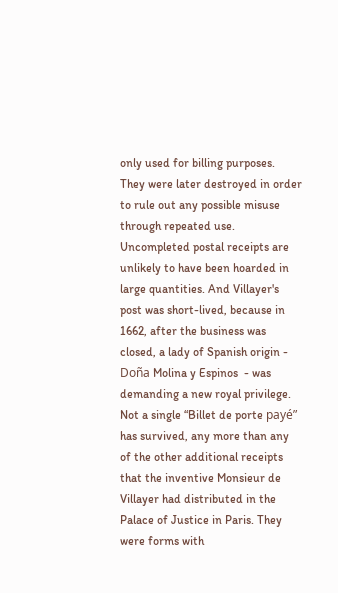only used for billing purposes. They were later destroyed in order to rule out any possible misuse through repeated use. Uncompleted postal receipts are unlikely to have been hoarded in large quantities. And Villayer's post was short-lived, because in 1662, after the business was closed, a lady of Spanish origin -  Doña Molina y Espinos  - was demanding a new royal privilege. Not a single “Billet de porte payé” has survived, any more than any of the other additional receipts that the inventive Monsieur de Villayer had distributed in the Palace of Justice in Paris. They were forms with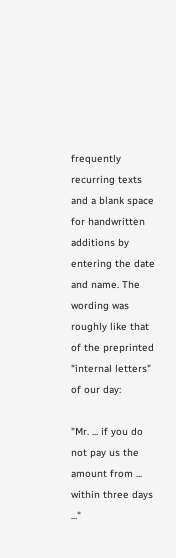frequently recurring texts and a blank space for handwritten additions by entering the date and name. The wording was roughly like that of the preprinted "internal letters" of our day:

"Mr. ... if you do not pay us the amount from ... within three days ..."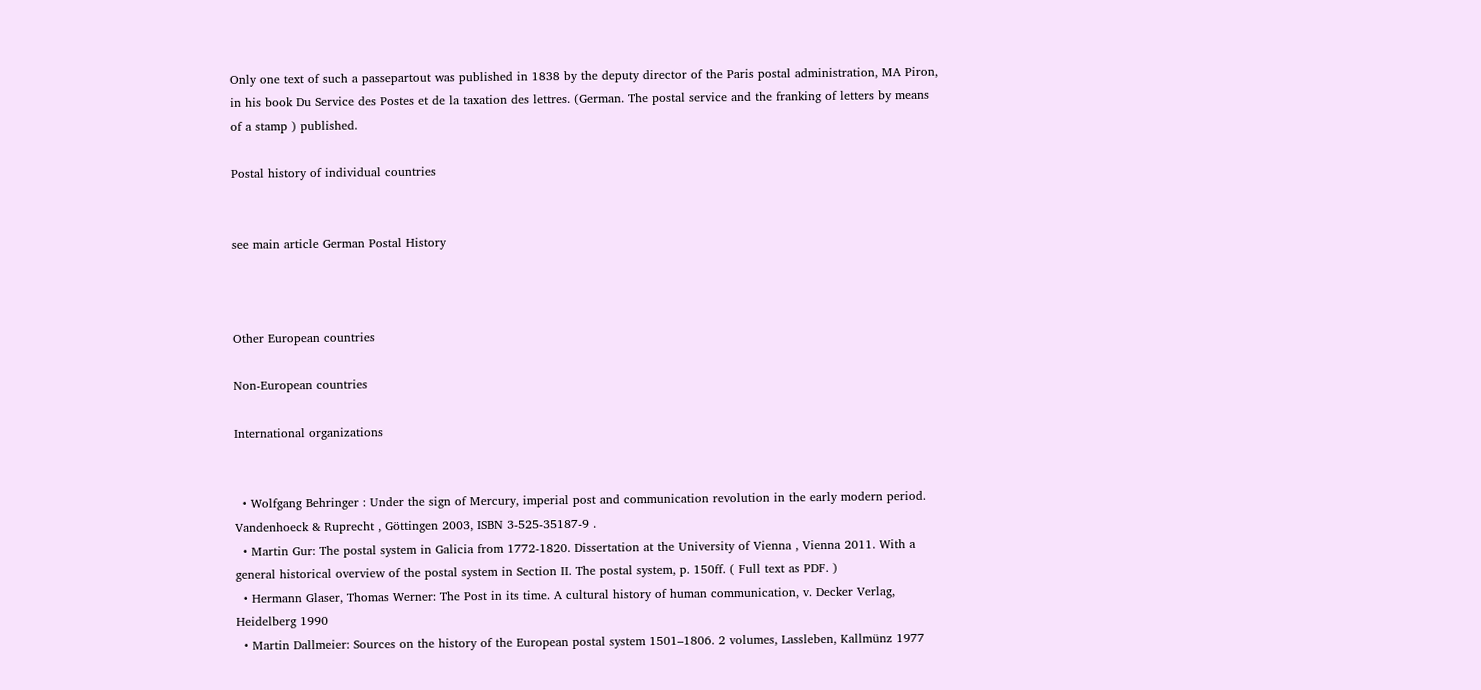Only one text of such a passepartout was published in 1838 by the deputy director of the Paris postal administration, MA Piron, in his book Du Service des Postes et de la taxation des lettres. (German. The postal service and the franking of letters by means of a stamp ) published.

Postal history of individual countries


see main article German Postal History



Other European countries

Non-European countries

International organizations


  • Wolfgang Behringer : Under the sign of Mercury, imperial post and communication revolution in the early modern period. Vandenhoeck & Ruprecht , Göttingen 2003, ISBN 3-525-35187-9 .
  • Martin Gur: The postal system in Galicia from 1772-1820. Dissertation at the University of Vienna , Vienna 2011. With a general historical overview of the postal system in Section II. The postal system, p. 150ff. ( Full text as PDF. )
  • Hermann Glaser, Thomas Werner: The Post in its time. A cultural history of human communication, v. Decker Verlag, Heidelberg 1990
  • Martin Dallmeier: Sources on the history of the European postal system 1501–1806. 2 volumes, Lassleben, Kallmünz 1977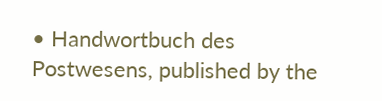• Handwortbuch des Postwesens, published by the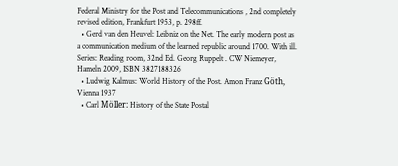Federal Ministry for the Post and Telecommunications , 2nd completely revised edition, Frankfurt 1953, p. 298ff.
  • Gerd van den Heuvel: Leibniz on the Net. The early modern post as a communication medium of the learned republic around 1700. With ill. Series: Reading room, 32nd Ed. Georg Ruppelt . CW Niemeyer, Hameln 2009, ISBN 3827188326
  • Ludwig Kalmus: World History of the Post. Amon Franz Göth, Vienna 1937
  • Carl Möller: History of the State Postal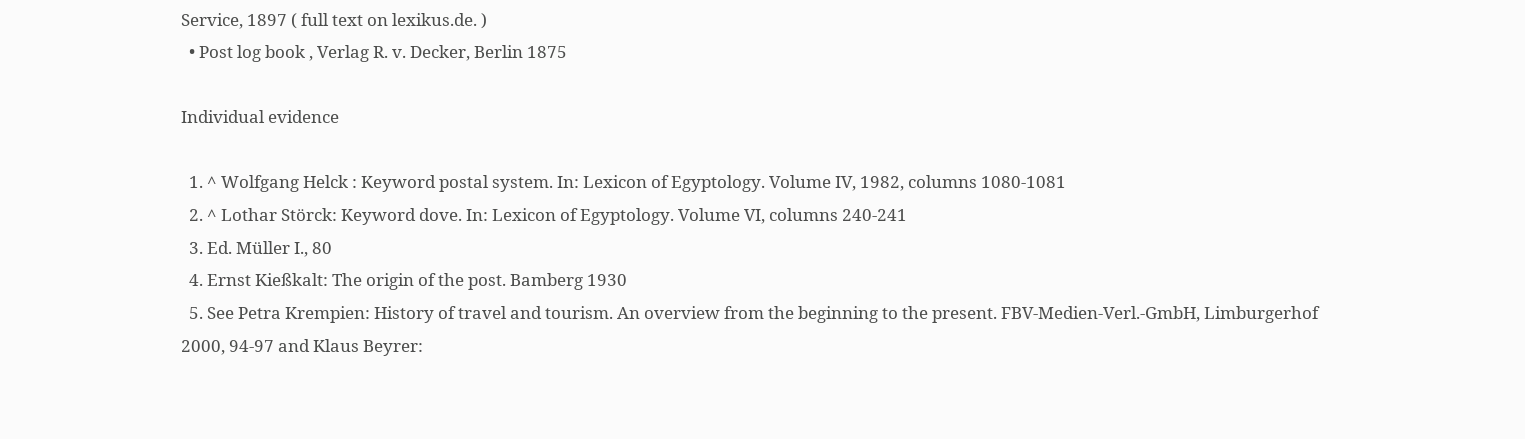Service, 1897 ( full text on lexikus.de. )
  • Post log book , Verlag R. v. Decker, Berlin 1875

Individual evidence

  1. ^ Wolfgang Helck : Keyword postal system. In: Lexicon of Egyptology. Volume IV, 1982, columns 1080-1081
  2. ^ Lothar Störck: Keyword dove. In: Lexicon of Egyptology. Volume VI, columns 240-241
  3. Ed. Müller I., 80
  4. Ernst Kießkalt: The origin of the post. Bamberg 1930
  5. See Petra Krempien: History of travel and tourism. An overview from the beginning to the present. FBV-Medien-Verl.-GmbH, Limburgerhof 2000, 94-97 and Klaus Beyrer: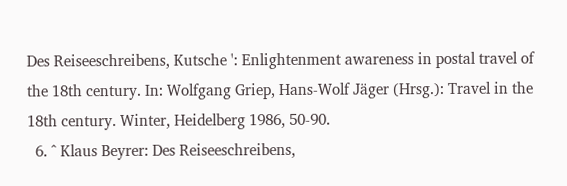Des Reiseeschreibens, Kutsche ': Enlightenment awareness in postal travel of the 18th century. In: Wolfgang Griep, Hans-Wolf Jäger (Hrsg.): Travel in the 18th century. Winter, Heidelberg 1986, 50-90.
  6. ^ Klaus Beyrer: Des Reiseeschreibens,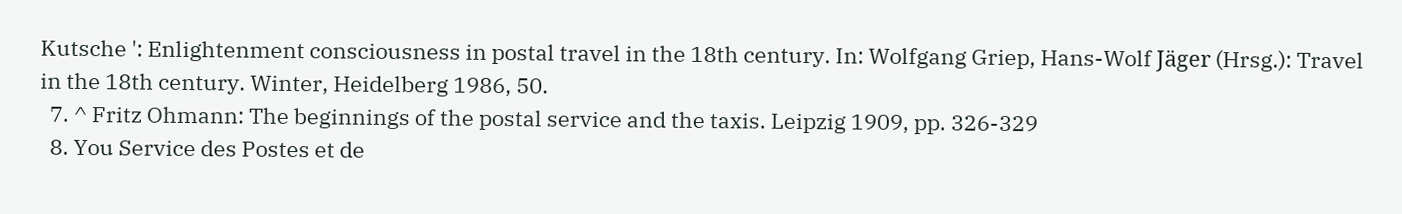Kutsche ': Enlightenment consciousness in postal travel in the 18th century. In: Wolfgang Griep, Hans-Wolf Jäger (Hrsg.): Travel in the 18th century. Winter, Heidelberg 1986, 50.
  7. ^ Fritz Ohmann: The beginnings of the postal service and the taxis. Leipzig 1909, pp. 326-329
  8. You Service des Postes et de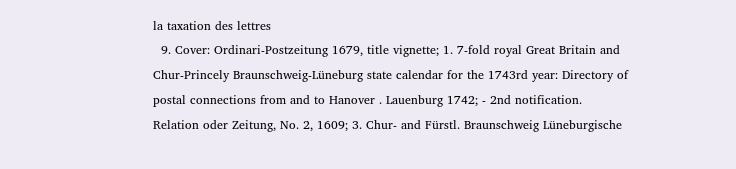la taxation des lettres
  9. Cover: Ordinari-Postzeitung 1679, title vignette; 1. 7-fold royal Great Britain and Chur-Princely Braunschweig-Lüneburg state calendar for the 1743rd year: Directory of postal connections from and to Hanover . Lauenburg 1742; - 2nd notification. Relation oder Zeitung, No. 2, 1609; 3. Chur- and Fürstl. Braunschweig Lüneburgische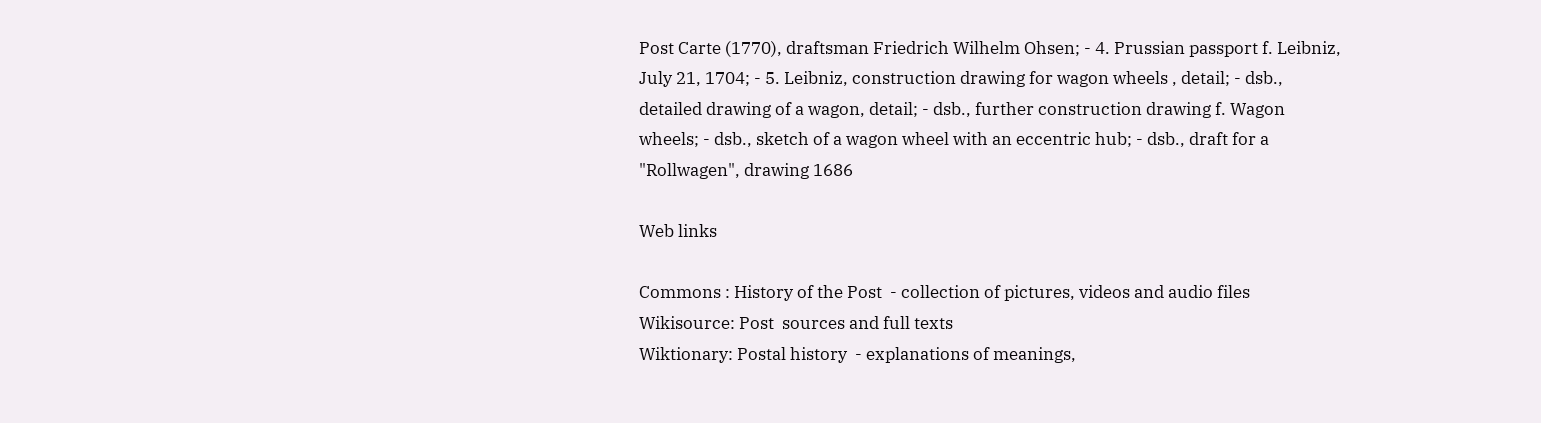Post Carte (1770), draftsman Friedrich Wilhelm Ohsen; - 4. Prussian passport f. Leibniz, July 21, 1704; - 5. Leibniz, construction drawing for wagon wheels , detail; - dsb., detailed drawing of a wagon, detail; - dsb., further construction drawing f. Wagon wheels; - dsb., sketch of a wagon wheel with an eccentric hub; - dsb., draft for a "Rollwagen", drawing 1686

Web links

Commons : History of the Post  - collection of pictures, videos and audio files
Wikisource: Post  sources and full texts
Wiktionary: Postal history  - explanations of meanings,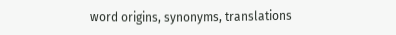word origins, synonyms, translations